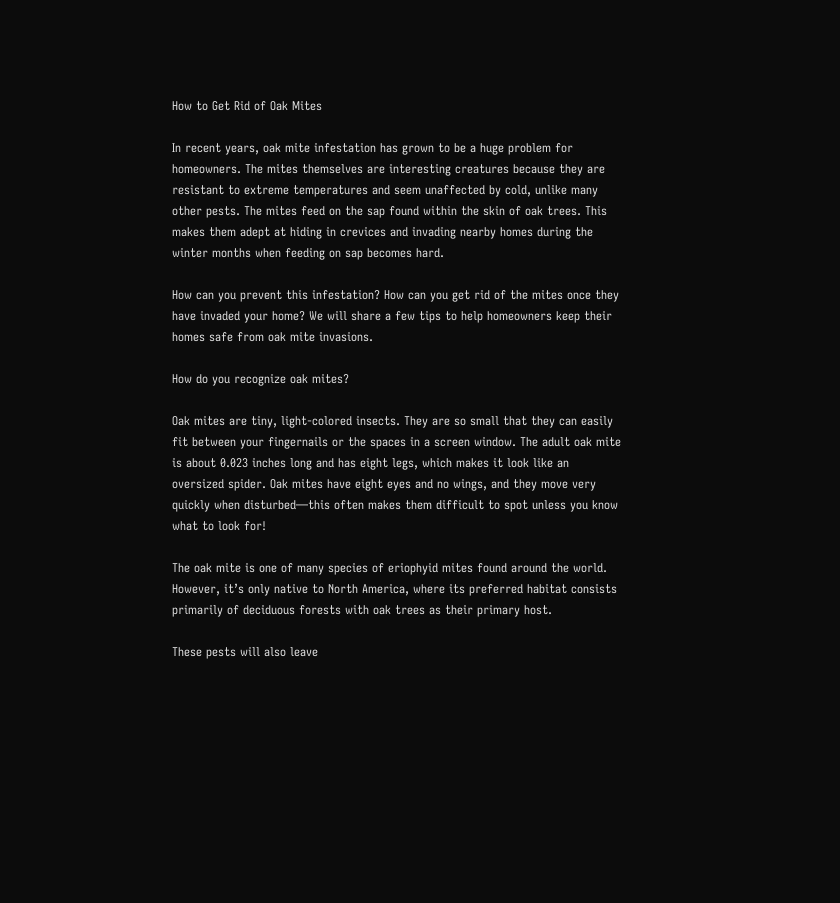How to Get Rid of Oak Mites

In recent years, oak mite infestation has grown to be a huge problem for homeowners. The mites themselves are interesting creatures because they are resistant to extreme temperatures and seem unaffected by cold, unlike many other pests. The mites feed on the sap found within the skin of oak trees. This makes them adept at hiding in crevices and invading nearby homes during the winter months when feeding on sap becomes hard.

How can you prevent this infestation? How can you get rid of the mites once they have invaded your home? We will share a few tips to help homeowners keep their homes safe from oak mite invasions.

How do you recognize oak mites?

Oak mites are tiny, light-colored insects. They are so small that they can easily fit between your fingernails or the spaces in a screen window. The adult oak mite is about 0.023 inches long and has eight legs, which makes it look like an oversized spider. Oak mites have eight eyes and no wings, and they move very quickly when disturbed—this often makes them difficult to spot unless you know what to look for!

The oak mite is one of many species of eriophyid mites found around the world. However, it’s only native to North America, where its preferred habitat consists primarily of deciduous forests with oak trees as their primary host.

These pests will also leave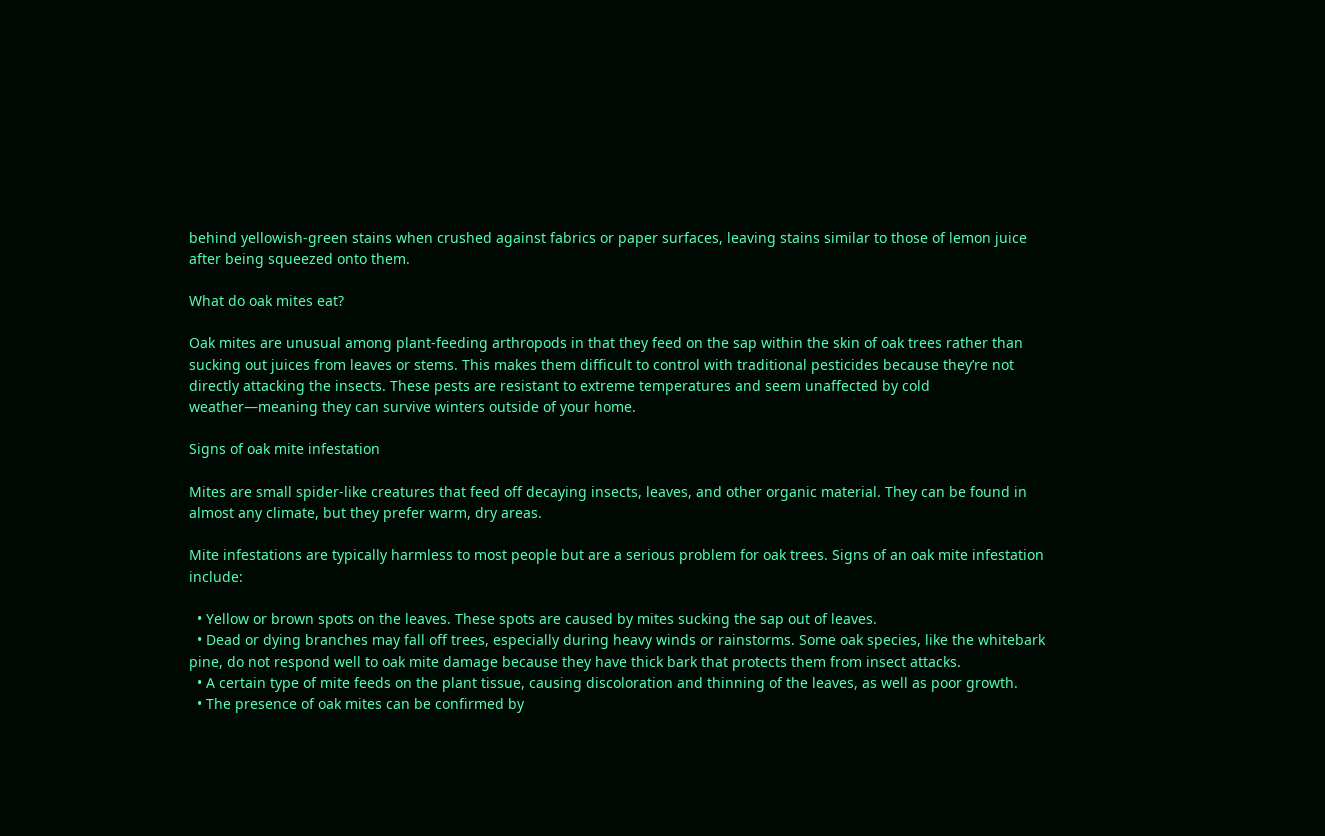behind yellowish-green stains when crushed against fabrics or paper surfaces, leaving stains similar to those of lemon juice after being squeezed onto them.

What do oak mites eat?

Oak mites are unusual among plant-feeding arthropods in that they feed on the sap within the skin of oak trees rather than sucking out juices from leaves or stems. This makes them difficult to control with traditional pesticides because they’re not directly attacking the insects. These pests are resistant to extreme temperatures and seem unaffected by cold weather—meaning they can survive winters outside of your home.

Signs of oak mite infestation

Mites are small spider-like creatures that feed off decaying insects, leaves, and other organic material. They can be found in almost any climate, but they prefer warm, dry areas.

Mite infestations are typically harmless to most people but are a serious problem for oak trees. Signs of an oak mite infestation include:

  • Yellow or brown spots on the leaves. These spots are caused by mites sucking the sap out of leaves.
  • Dead or dying branches may fall off trees, especially during heavy winds or rainstorms. Some oak species, like the whitebark pine, do not respond well to oak mite damage because they have thick bark that protects them from insect attacks.
  • A certain type of mite feeds on the plant tissue, causing discoloration and thinning of the leaves, as well as poor growth.
  • The presence of oak mites can be confirmed by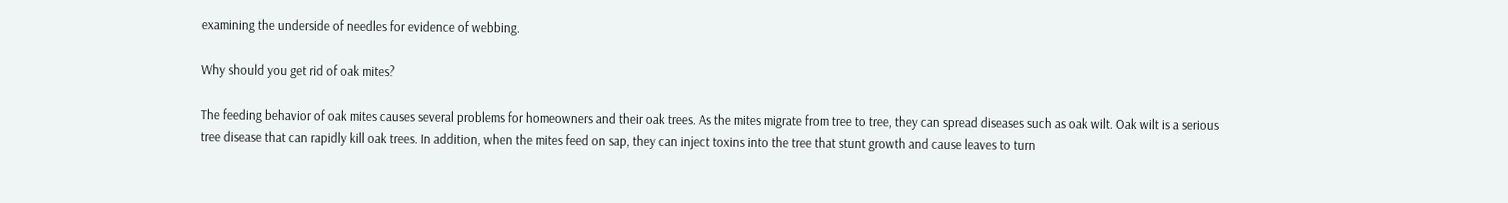examining the underside of needles for evidence of webbing.

Why should you get rid of oak mites?

The feeding behavior of oak mites causes several problems for homeowners and their oak trees. As the mites migrate from tree to tree, they can spread diseases such as oak wilt. Oak wilt is a serious tree disease that can rapidly kill oak trees. In addition, when the mites feed on sap, they can inject toxins into the tree that stunt growth and cause leaves to turn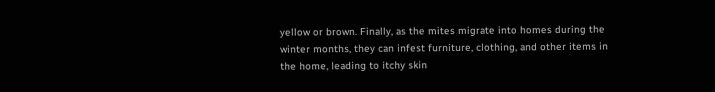yellow or brown. Finally, as the mites migrate into homes during the winter months, they can infest furniture, clothing, and other items in the home, leading to itchy skin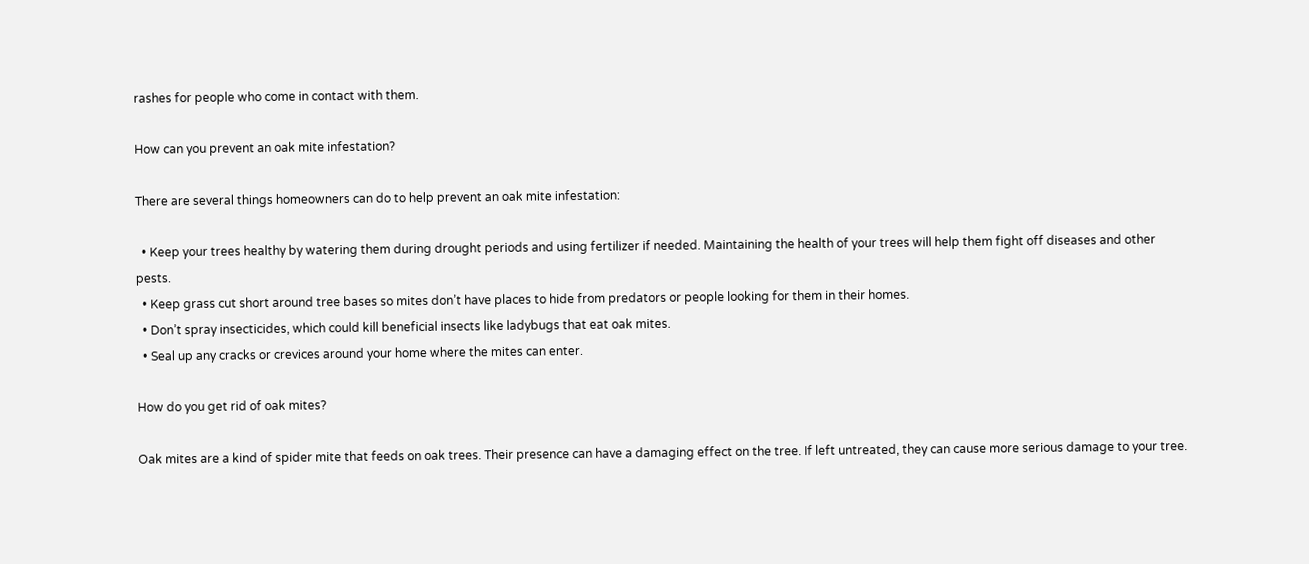rashes for people who come in contact with them.

How can you prevent an oak mite infestation?

There are several things homeowners can do to help prevent an oak mite infestation:

  • Keep your trees healthy by watering them during drought periods and using fertilizer if needed. Maintaining the health of your trees will help them fight off diseases and other pests.
  • Keep grass cut short around tree bases so mites don’t have places to hide from predators or people looking for them in their homes.
  • Don’t spray insecticides, which could kill beneficial insects like ladybugs that eat oak mites.
  • Seal up any cracks or crevices around your home where the mites can enter.

How do you get rid of oak mites?

Oak mites are a kind of spider mite that feeds on oak trees. Their presence can have a damaging effect on the tree. If left untreated, they can cause more serious damage to your tree.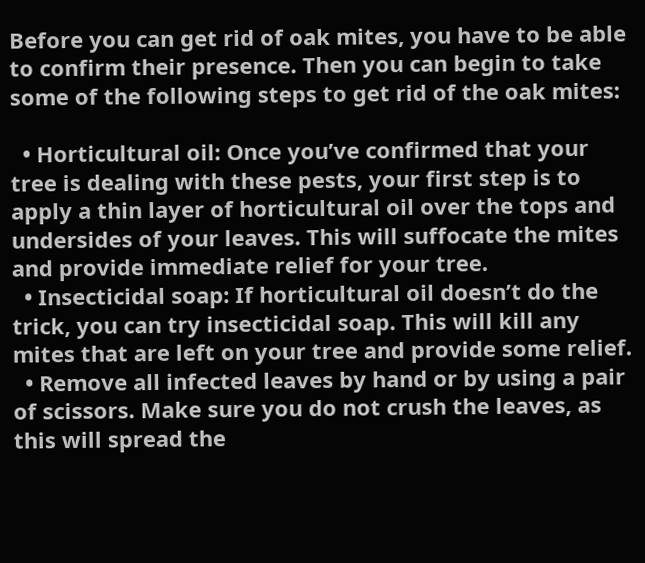Before you can get rid of oak mites, you have to be able to confirm their presence. Then you can begin to take some of the following steps to get rid of the oak mites:

  • Horticultural oil: Once you’ve confirmed that your tree is dealing with these pests, your first step is to apply a thin layer of horticultural oil over the tops and undersides of your leaves. This will suffocate the mites and provide immediate relief for your tree.
  • Insecticidal soap: If horticultural oil doesn’t do the trick, you can try insecticidal soap. This will kill any mites that are left on your tree and provide some relief.
  • Remove all infected leaves by hand or by using a pair of scissors. Make sure you do not crush the leaves, as this will spread the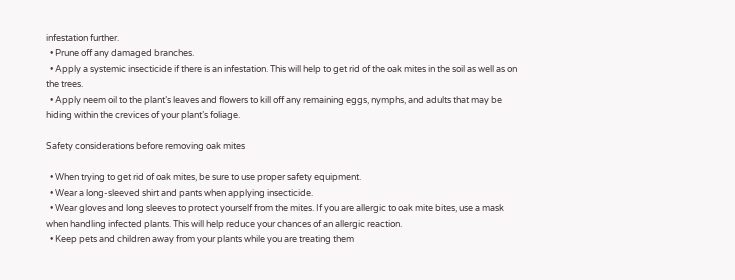infestation further.
  • Prune off any damaged branches.
  • Apply a systemic insecticide if there is an infestation. This will help to get rid of the oak mites in the soil as well as on the trees.
  • Apply neem oil to the plant’s leaves and flowers to kill off any remaining eggs, nymphs, and adults that may be hiding within the crevices of your plant’s foliage.

Safety considerations before removing oak mites

  • When trying to get rid of oak mites, be sure to use proper safety equipment.
  • Wear a long-sleeved shirt and pants when applying insecticide.
  • Wear gloves and long sleeves to protect yourself from the mites. If you are allergic to oak mite bites, use a mask when handling infected plants. This will help reduce your chances of an allergic reaction.
  • Keep pets and children away from your plants while you are treating them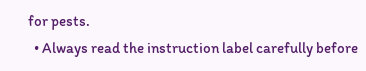for pests.
  • Always read the instruction label carefully before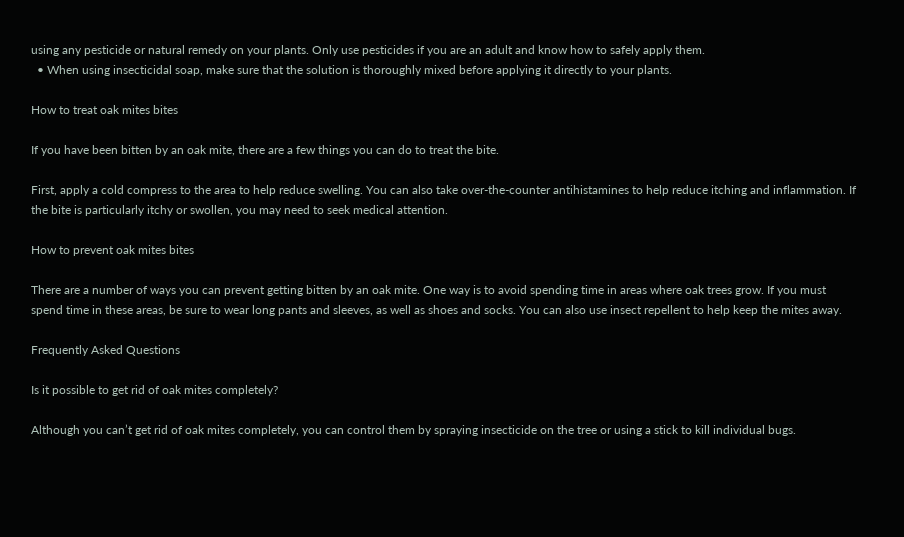using any pesticide or natural remedy on your plants. Only use pesticides if you are an adult and know how to safely apply them.
  • When using insecticidal soap, make sure that the solution is thoroughly mixed before applying it directly to your plants.

How to treat oak mites bites

If you have been bitten by an oak mite, there are a few things you can do to treat the bite.

First, apply a cold compress to the area to help reduce swelling. You can also take over-the-counter antihistamines to help reduce itching and inflammation. If the bite is particularly itchy or swollen, you may need to seek medical attention.

How to prevent oak mites bites

There are a number of ways you can prevent getting bitten by an oak mite. One way is to avoid spending time in areas where oak trees grow. If you must spend time in these areas, be sure to wear long pants and sleeves, as well as shoes and socks. You can also use insect repellent to help keep the mites away.

Frequently Asked Questions

Is it possible to get rid of oak mites completely?

Although you can’t get rid of oak mites completely, you can control them by spraying insecticide on the tree or using a stick to kill individual bugs.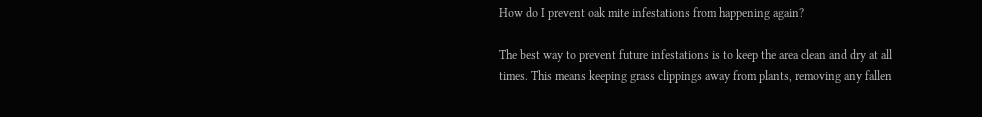How do I prevent oak mite infestations from happening again?

The best way to prevent future infestations is to keep the area clean and dry at all times. This means keeping grass clippings away from plants, removing any fallen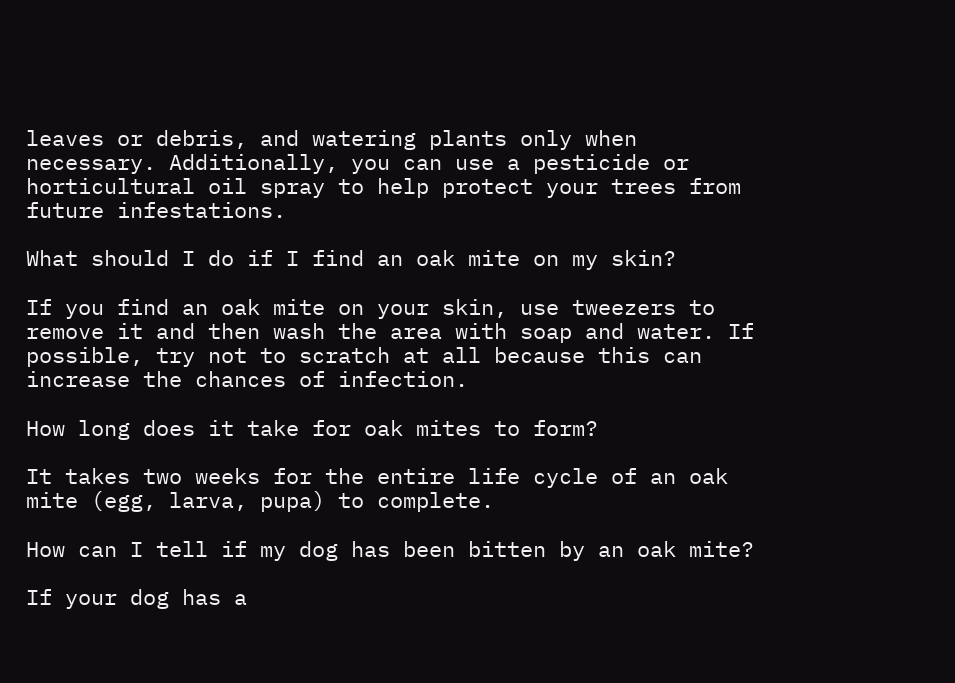leaves or debris, and watering plants only when necessary. Additionally, you can use a pesticide or horticultural oil spray to help protect your trees from future infestations.

What should I do if I find an oak mite on my skin?

If you find an oak mite on your skin, use tweezers to remove it and then wash the area with soap and water. If possible, try not to scratch at all because this can increase the chances of infection.

How long does it take for oak mites to form?

It takes two weeks for the entire life cycle of an oak mite (egg, larva, pupa) to complete.

How can I tell if my dog has been bitten by an oak mite?

If your dog has a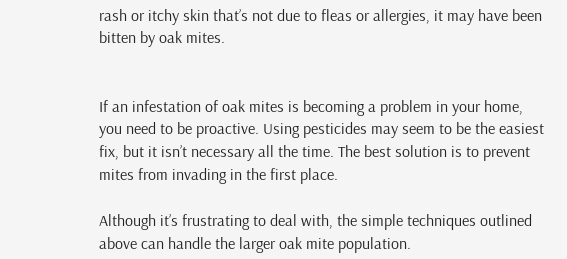rash or itchy skin that’s not due to fleas or allergies, it may have been bitten by oak mites.


If an infestation of oak mites is becoming a problem in your home, you need to be proactive. Using pesticides may seem to be the easiest fix, but it isn’t necessary all the time. The best solution is to prevent mites from invading in the first place.

Although it’s frustrating to deal with, the simple techniques outlined above can handle the larger oak mite population.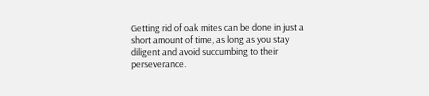Getting rid of oak mites can be done in just a short amount of time, as long as you stay diligent and avoid succumbing to their perseverance.